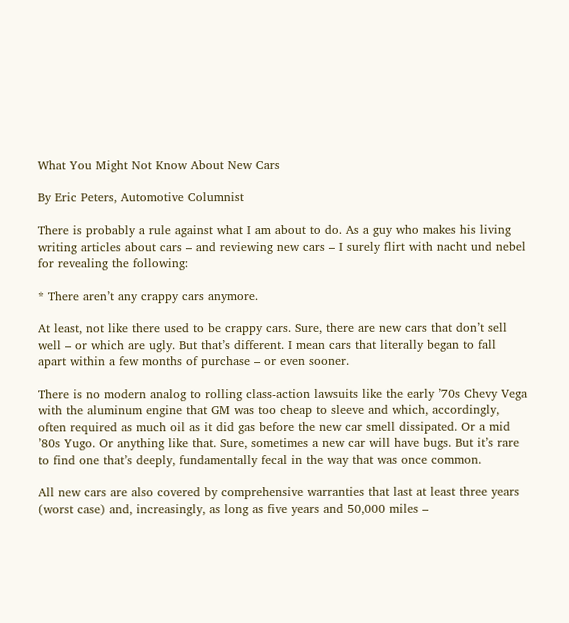What You Might Not Know About New Cars

By Eric Peters, Automotive Columnist

There is probably a rule against what I am about to do. As a guy who makes his living writing articles about cars – and reviewing new cars – I surely flirt with nacht und nebel for revealing the following:

* There aren’t any crappy cars anymore.

At least, not like there used to be crappy cars. Sure, there are new cars that don’t sell well – or which are ugly. But that’s different. I mean cars that literally began to fall apart within a few months of purchase – or even sooner.

There is no modern analog to rolling class-action lawsuits like the early ’70s Chevy Vega with the aluminum engine that GM was too cheap to sleeve and which, accordingly, often required as much oil as it did gas before the new car smell dissipated. Or a mid ’80s Yugo. Or anything like that. Sure, sometimes a new car will have bugs. But it’s rare to find one that’s deeply, fundamentally fecal in the way that was once common.

All new cars are also covered by comprehensive warranties that last at least three years (worst case) and, increasingly, as long as five years and 50,000 miles –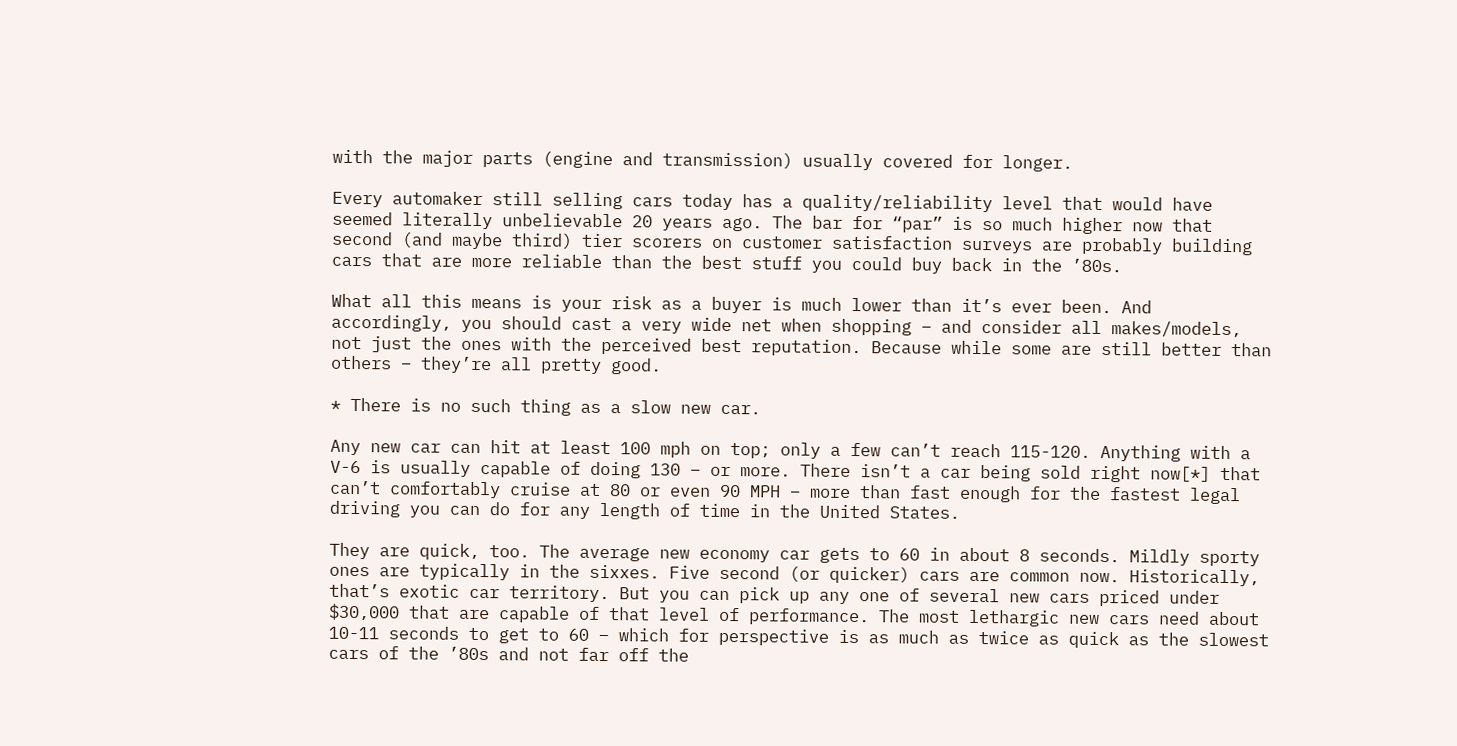with the major parts (engine and transmission) usually covered for longer.

Every automaker still selling cars today has a quality/reliability level that would have seemed literally unbelievable 20 years ago. The bar for “par” is so much higher now that second (and maybe third) tier scorers on customer satisfaction surveys are probably building cars that are more reliable than the best stuff you could buy back in the ’80s.

What all this means is your risk as a buyer is much lower than it’s ever been. And accordingly, you should cast a very wide net when shopping – and consider all makes/models, not just the ones with the perceived best reputation. Because while some are still better than others – they’re all pretty good.

* There is no such thing as a slow new car.

Any new car can hit at least 100 mph on top; only a few can’t reach 115-120. Anything with a V-6 is usually capable of doing 130 – or more. There isn’t a car being sold right now[*] that can’t comfortably cruise at 80 or even 90 MPH – more than fast enough for the fastest legal driving you can do for any length of time in the United States.

They are quick, too. The average new economy car gets to 60 in about 8 seconds. Mildly sporty ones are typically in the sixxes. Five second (or quicker) cars are common now. Historically, that’s exotic car territory. But you can pick up any one of several new cars priced under $30,000 that are capable of that level of performance. The most lethargic new cars need about 10-11 seconds to get to 60 – which for perspective is as much as twice as quick as the slowest cars of the ’80s and not far off the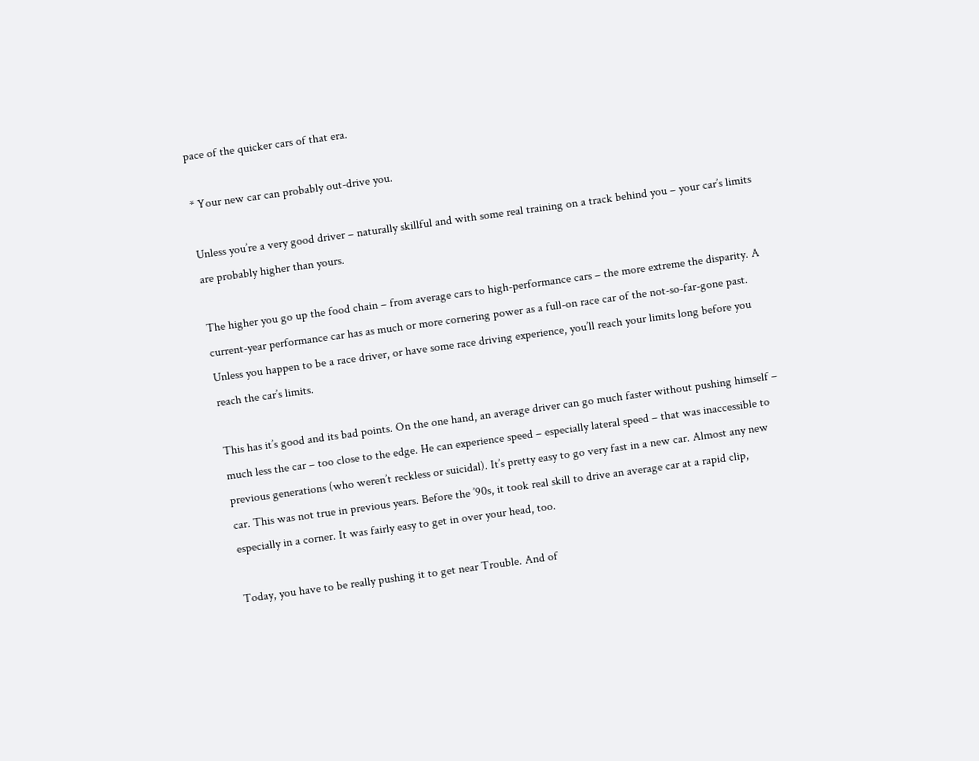pace of the quicker cars of that era.

* Your new car can probably out-drive you.

Unless you’re a very good driver – naturally skillful and with some real training on a track behind you – your car’s limits are probably higher than yours.

The higher you go up the food chain – from average cars to high-performance cars – the more extreme the disparity. A current-year performance car has as much or more cornering power as a full-on race car of the not-so-far-gone past. Unless you happen to be a race driver, or have some race driving experience, you’ll reach your limits long before you reach the car’s limits.

This has it’s good and its bad points. On the one hand, an average driver can go much faster without pushing himself – much less the car – too close to the edge. He can experience speed – especially lateral speed – that was inaccessible to previous generations (who weren’t reckless or suicidal). It’s pretty easy to go very fast in a new car. Almost any new car. This was not true in previous years. Before the ’90s, it took real skill to drive an average car at a rapid clip, especially in a corner. It was fairly easy to get in over your head, too.

Today, you have to be really pushing it to get near Trouble. And of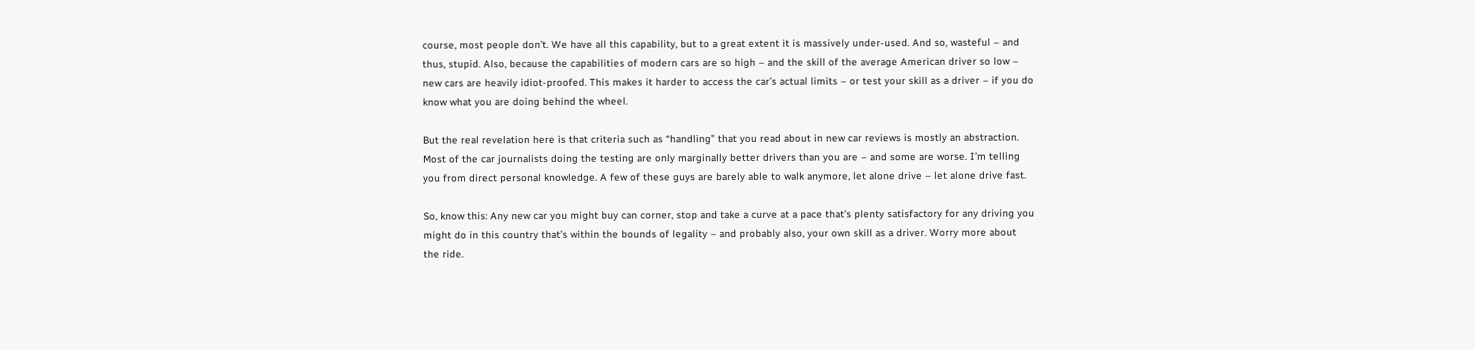course, most people don’t. We have all this capability, but to a great extent it is massively under-used. And so, wasteful – and thus, stupid. Also, because the capabilities of modern cars are so high – and the skill of the average American driver so low – new cars are heavily idiot-proofed. This makes it harder to access the car’s actual limits – or test your skill as a driver – if you do know what you are doing behind the wheel.

But the real revelation here is that criteria such as “handling” that you read about in new car reviews is mostly an abstraction. Most of the car journalists doing the testing are only marginally better drivers than you are – and some are worse. I’m telling you from direct personal knowledge. A few of these guys are barely able to walk anymore, let alone drive – let alone drive fast.

So, know this: Any new car you might buy can corner, stop and take a curve at a pace that’s plenty satisfactory for any driving you might do in this country that’s within the bounds of legality – and probably also, your own skill as a driver. Worry more about the ride.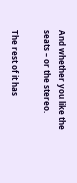And whether you like the seats – or the stereo.

The rest of it has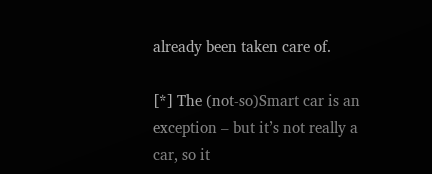already been taken care of.

[*] The (not-so)Smart car is an exception – but it’s not really a car, so it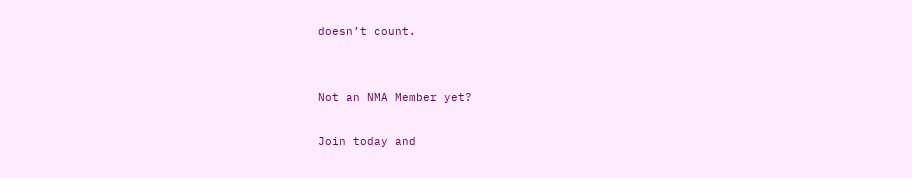doesn’t count.


Not an NMA Member yet?

Join today and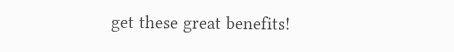get these great benefits!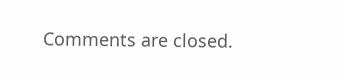Comments are closed.